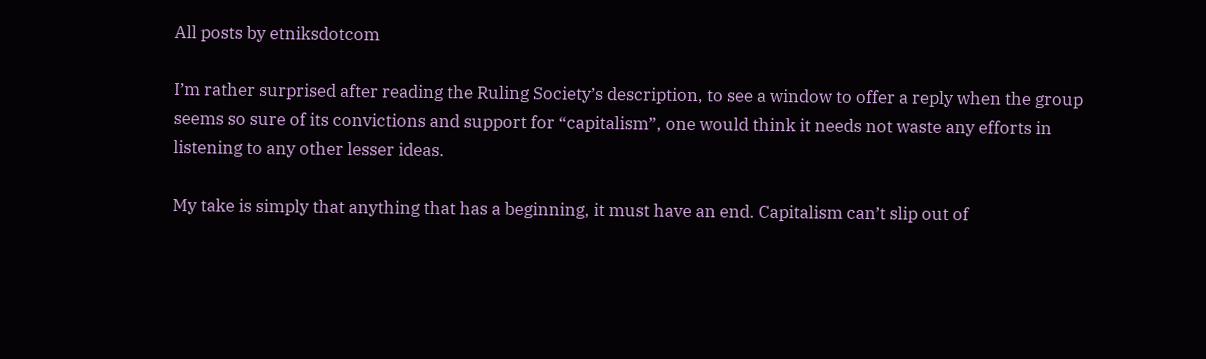All posts by etniksdotcom

I’m rather surprised after reading the Ruling Society’s description, to see a window to offer a reply when the group seems so sure of its convictions and support for “capitalism”, one would think it needs not waste any efforts in listening to any other lesser ideas.

My take is simply that anything that has a beginning, it must have an end. Capitalism can’t slip out of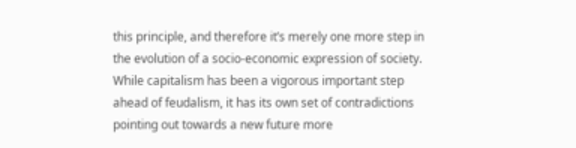this principle, and therefore it’s merely one more step in the evolution of a socio-economic expression of society. While capitalism has been a vigorous important step ahead of feudalism, it has its own set of contradictions pointing out towards a new future more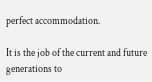perfect accommodation.

It is the job of the current and future generations to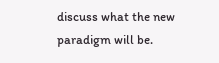discuss what the new paradigm will be.